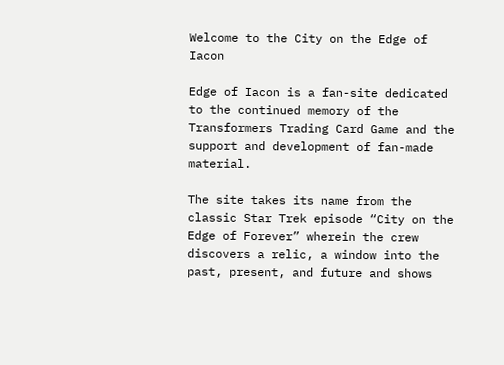Welcome to the City on the Edge of Iacon

Edge of Iacon is a fan-site dedicated to the continued memory of the Transformers Trading Card Game and the support and development of fan-made material.

The site takes its name from the classic Star Trek episode “City on the Edge of Forever” wherein the crew discovers a relic, a window into the past, present, and future and shows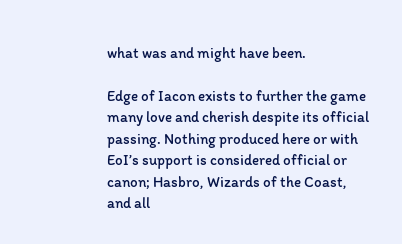what was and might have been.

Edge of Iacon exists to further the game many love and cherish despite its official passing. Nothing produced here or with EoI’s support is considered official or canon; Hasbro, Wizards of the Coast, and all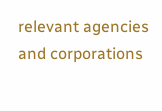relevant agencies and corporations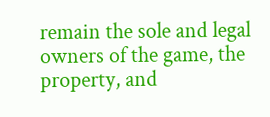remain the sole and legal owners of the game, the property, and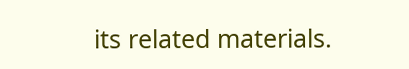its related materials.